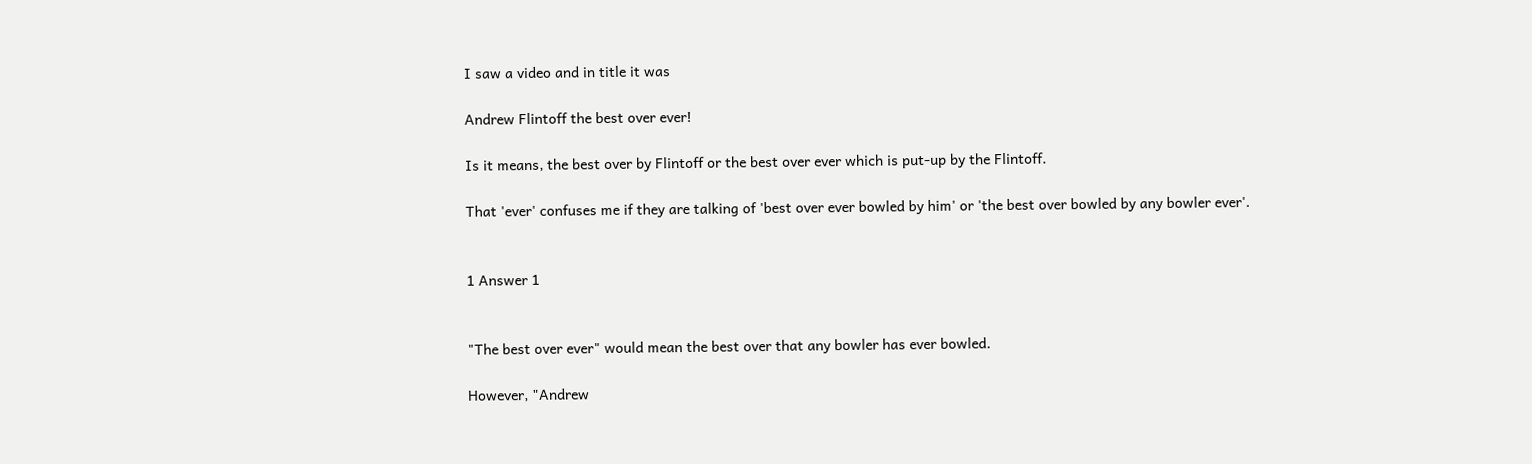I saw a video and in title it was

Andrew Flintoff the best over ever!

Is it means, the best over by Flintoff or the best over ever which is put-up by the Flintoff.

That 'ever' confuses me if they are talking of 'best over ever bowled by him' or 'the best over bowled by any bowler ever'.


1 Answer 1


"The best over ever" would mean the best over that any bowler has ever bowled.

However, "Andrew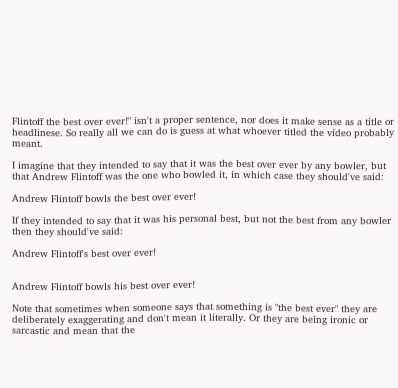Flintoff the best over ever!" isn't a proper sentence, nor does it make sense as a title or headlinese. So really all we can do is guess at what whoever titled the video probably meant.

I imagine that they intended to say that it was the best over ever by any bowler, but that Andrew Flintoff was the one who bowled it, in which case they should've said:

Andrew Flintoff bowls the best over ever!

If they intended to say that it was his personal best, but not the best from any bowler then they should've said:

Andrew Flintoff's best over ever!


Andrew Flintoff bowls his best over ever!

Note that sometimes when someone says that something is "the best ever" they are deliberately exaggerating and don't mean it literally. Or they are being ironic or sarcastic and mean that the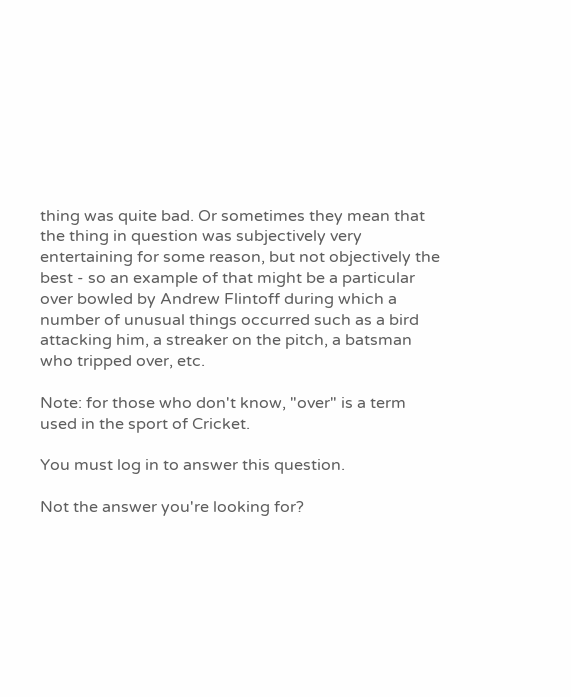thing was quite bad. Or sometimes they mean that the thing in question was subjectively very entertaining for some reason, but not objectively the best - so an example of that might be a particular over bowled by Andrew Flintoff during which a number of unusual things occurred such as a bird attacking him, a streaker on the pitch, a batsman who tripped over, etc.

Note: for those who don't know, "over" is a term used in the sport of Cricket.

You must log in to answer this question.

Not the answer you're looking for?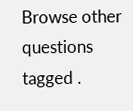Browse other questions tagged .